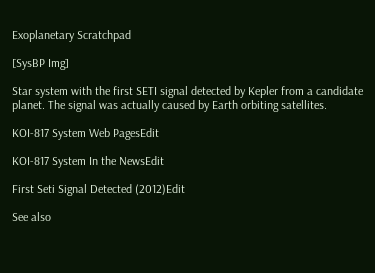Exoplanetary Scratchpad

[SysBP Img]

Star system with the first SETI signal detected by Kepler from a candidate planet. The signal was actually caused by Earth orbiting satellites.

KOI-817 System Web PagesEdit

KOI-817 System In the NewsEdit

First Seti Signal Detected (2012)Edit

See also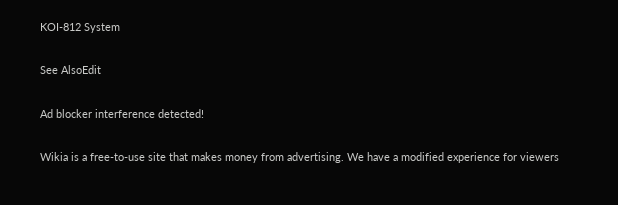KOI-812 System

See AlsoEdit

Ad blocker interference detected!

Wikia is a free-to-use site that makes money from advertising. We have a modified experience for viewers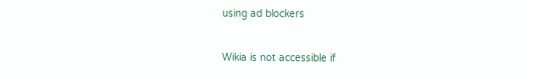using ad blockers

Wikia is not accessible if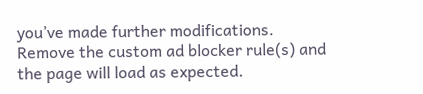you’ve made further modifications. Remove the custom ad blocker rule(s) and the page will load as expected.